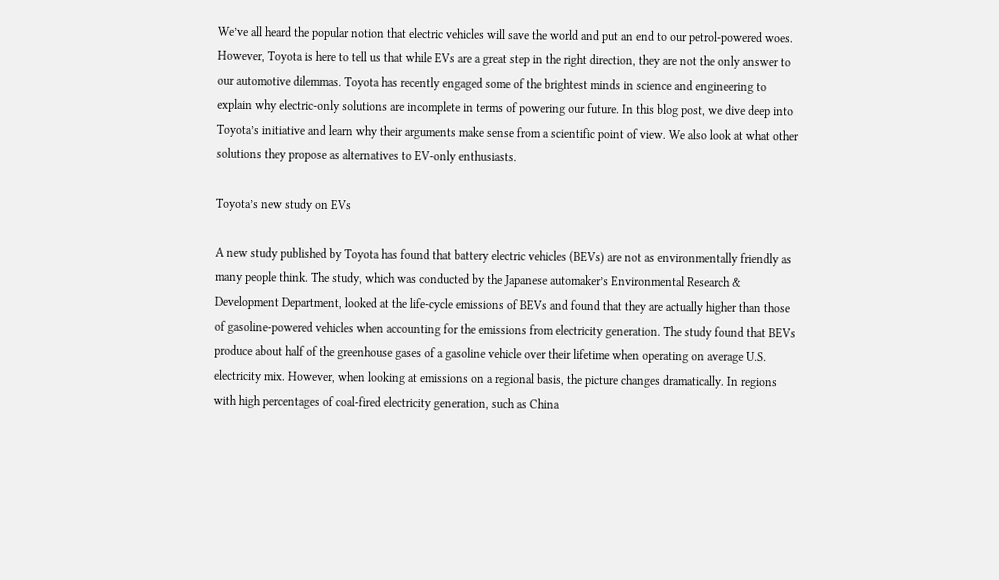We’ve all heard the popular notion that electric vehicles will save the world and put an end to our petrol-powered woes. However, Toyota is here to tell us that while EVs are a great step in the right direction, they are not the only answer to our automotive dilemmas. Toyota has recently engaged some of the brightest minds in science and engineering to explain why electric-only solutions are incomplete in terms of powering our future. In this blog post, we dive deep into Toyota’s initiative and learn why their arguments make sense from a scientific point of view. We also look at what other solutions they propose as alternatives to EV-only enthusiasts.

Toyota’s new study on EVs

A new study published by Toyota has found that battery electric vehicles (BEVs) are not as environmentally friendly as many people think. The study, which was conducted by the Japanese automaker’s Environmental Research & Development Department, looked at the life-cycle emissions of BEVs and found that they are actually higher than those of gasoline-powered vehicles when accounting for the emissions from electricity generation. The study found that BEVs produce about half of the greenhouse gases of a gasoline vehicle over their lifetime when operating on average U.S. electricity mix. However, when looking at emissions on a regional basis, the picture changes dramatically. In regions with high percentages of coal-fired electricity generation, such as China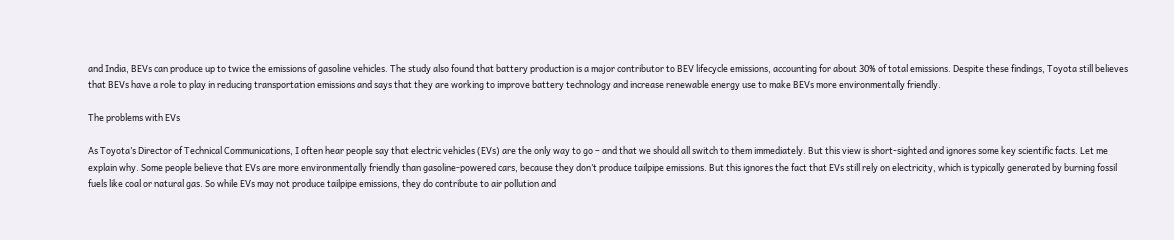and India, BEVs can produce up to twice the emissions of gasoline vehicles. The study also found that battery production is a major contributor to BEV lifecycle emissions, accounting for about 30% of total emissions. Despite these findings, Toyota still believes that BEVs have a role to play in reducing transportation emissions and says that they are working to improve battery technology and increase renewable energy use to make BEVs more environmentally friendly.

The problems with EVs

As Toyota’s Director of Technical Communications, I often hear people say that electric vehicles (EVs) are the only way to go – and that we should all switch to them immediately. But this view is short-sighted and ignores some key scientific facts. Let me explain why. Some people believe that EVs are more environmentally friendly than gasoline-powered cars, because they don’t produce tailpipe emissions. But this ignores the fact that EVs still rely on electricity, which is typically generated by burning fossil fuels like coal or natural gas. So while EVs may not produce tailpipe emissions, they do contribute to air pollution and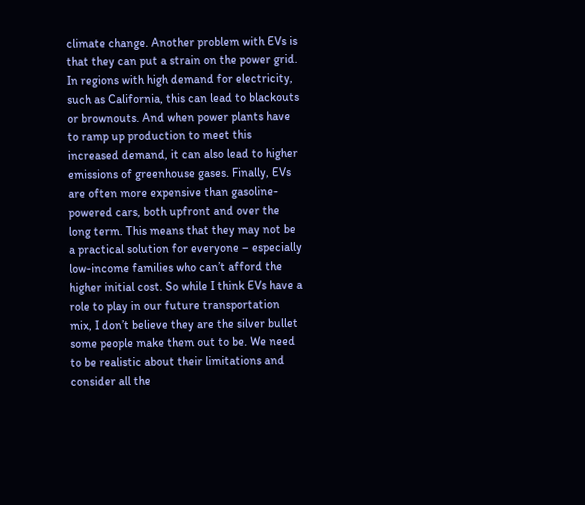climate change. Another problem with EVs is that they can put a strain on the power grid. In regions with high demand for electricity, such as California, this can lead to blackouts or brownouts. And when power plants have to ramp up production to meet this increased demand, it can also lead to higher emissions of greenhouse gases. Finally, EVs are often more expensive than gasoline-powered cars, both upfront and over the long term. This means that they may not be a practical solution for everyone – especially low-income families who can’t afford the higher initial cost. So while I think EVs have a role to play in our future transportation mix, I don’t believe they are the silver bullet some people make them out to be. We need to be realistic about their limitations and consider all the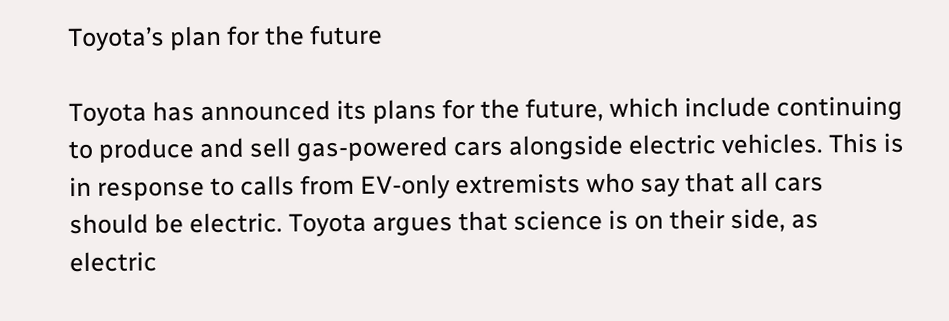Toyota’s plan for the future

Toyota has announced its plans for the future, which include continuing to produce and sell gas-powered cars alongside electric vehicles. This is in response to calls from EV-only extremists who say that all cars should be electric. Toyota argues that science is on their side, as electric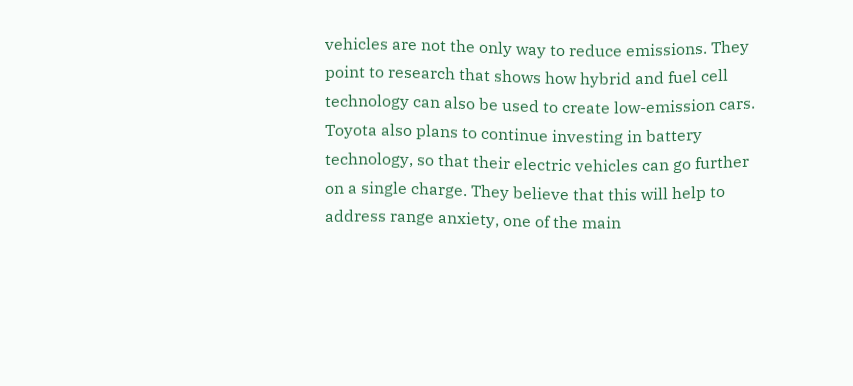vehicles are not the only way to reduce emissions. They point to research that shows how hybrid and fuel cell technology can also be used to create low-emission cars. Toyota also plans to continue investing in battery technology, so that their electric vehicles can go further on a single charge. They believe that this will help to address range anxiety, one of the main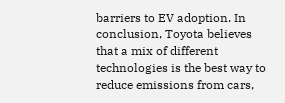barriers to EV adoption. In conclusion, Toyota believes that a mix of different technologies is the best way to reduce emissions from cars,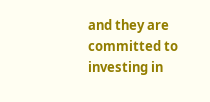and they are committed to investing in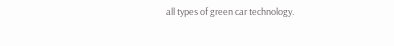all types of green car technology.